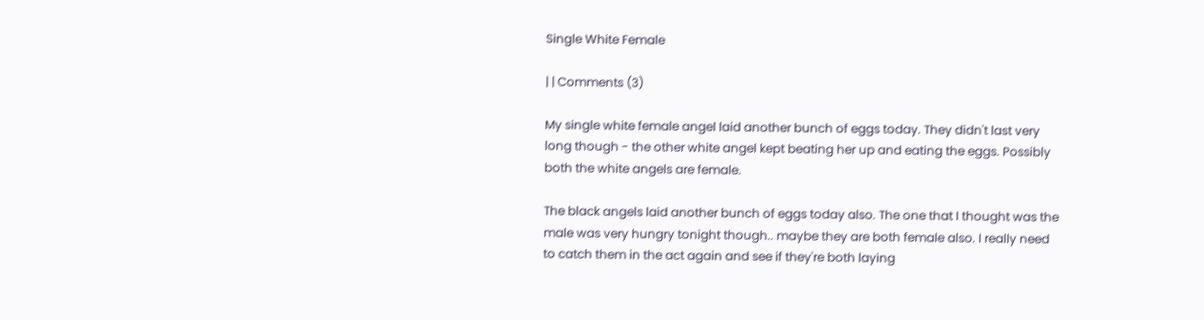Single White Female

| | Comments (3)

My single white female angel laid another bunch of eggs today. They didn't last very long though - the other white angel kept beating her up and eating the eggs. Possibly both the white angels are female.

The black angels laid another bunch of eggs today also. The one that I thought was the male was very hungry tonight though.. maybe they are both female also. I really need to catch them in the act again and see if they're both laying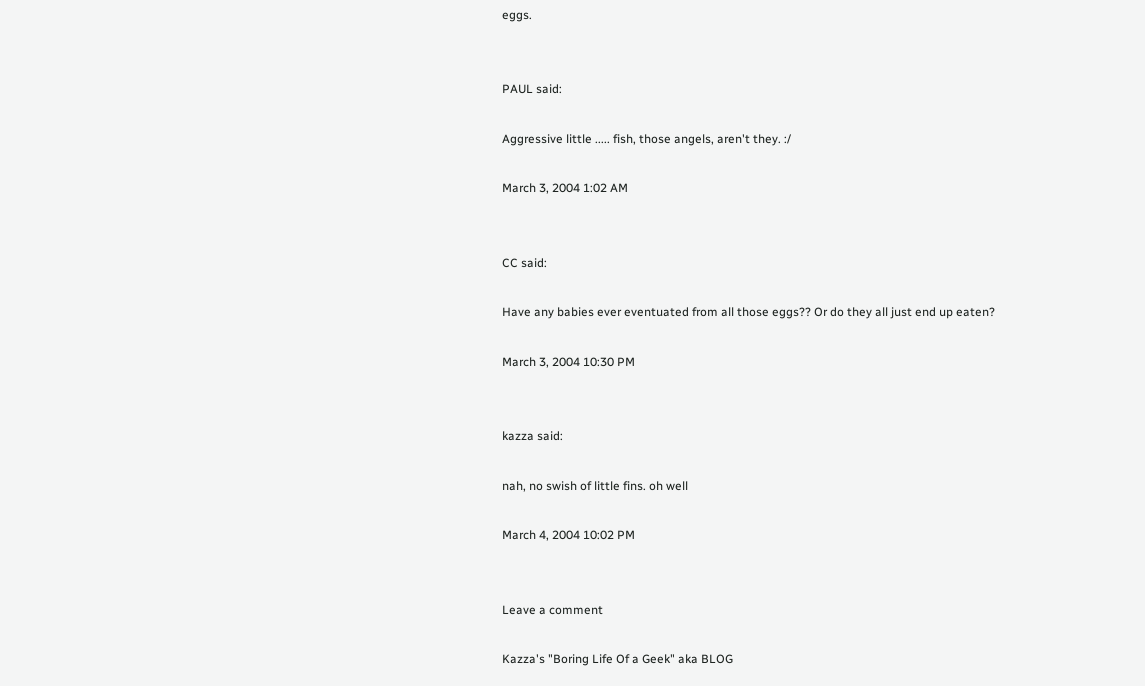eggs.


PAUL said:

Aggressive little ..... fish, those angels, aren't they. :/

March 3, 2004 1:02 AM


CC said:

Have any babies ever eventuated from all those eggs?? Or do they all just end up eaten?

March 3, 2004 10:30 PM


kazza said:

nah, no swish of little fins. oh well

March 4, 2004 10:02 PM


Leave a comment

Kazza's "Boring Life Of a Geek" aka BLOG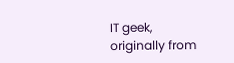IT geek, originally from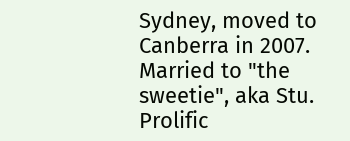Sydney, moved to Canberra in 2007. Married to "the sweetie", aka Stu. Prolific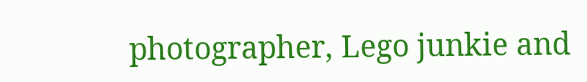photographer, Lego junkie and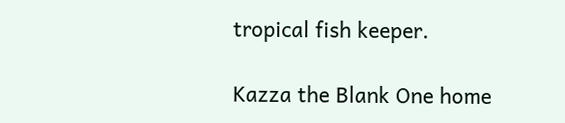tropical fish keeper.

Kazza the Blank One home